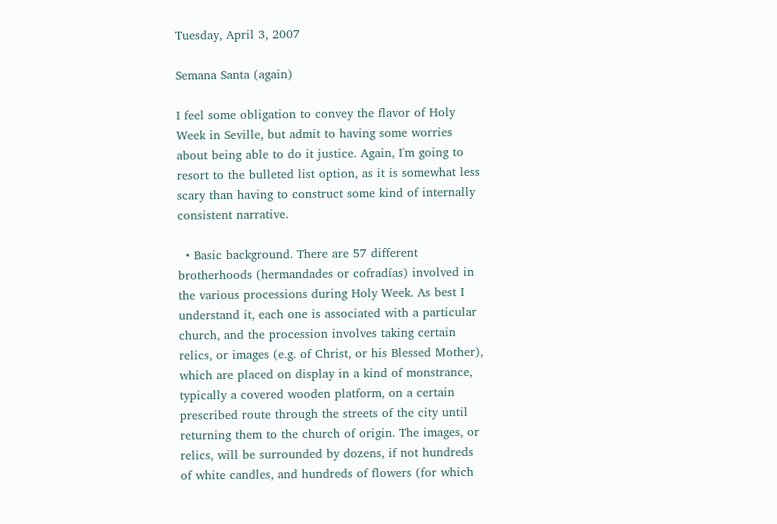Tuesday, April 3, 2007

Semana Santa (again)

I feel some obligation to convey the flavor of Holy Week in Seville, but admit to having some worries about being able to do it justice. Again, I'm going to resort to the bulleted list option, as it is somewhat less scary than having to construct some kind of internally consistent narrative.

  • Basic background. There are 57 different brotherhoods (hermandades or cofradías) involved in the various processions during Holy Week. As best I understand it, each one is associated with a particular church, and the procession involves taking certain relics, or images (e.g. of Christ, or his Blessed Mother), which are placed on display in a kind of monstrance, typically a covered wooden platform, on a certain prescribed route through the streets of the city until returning them to the church of origin. The images, or relics, will be surrounded by dozens, if not hundreds of white candles, and hundreds of flowers (for which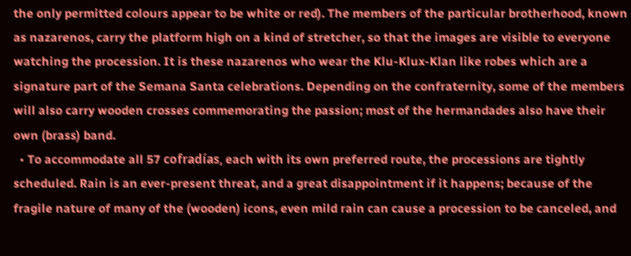the only permitted colours appear to be white or red). The members of the particular brotherhood, known as nazarenos, carry the platform high on a kind of stretcher, so that the images are visible to everyone watching the procession. It is these nazarenos who wear the Klu-Klux-Klan like robes which are a signature part of the Semana Santa celebrations. Depending on the confraternity, some of the members will also carry wooden crosses commemorating the passion; most of the hermandades also have their own (brass) band.
  • To accommodate all 57 cofradías, each with its own preferred route, the processions are tightly scheduled. Rain is an ever-present threat, and a great disappointment if it happens; because of the fragile nature of many of the (wooden) icons, even mild rain can cause a procession to be canceled, and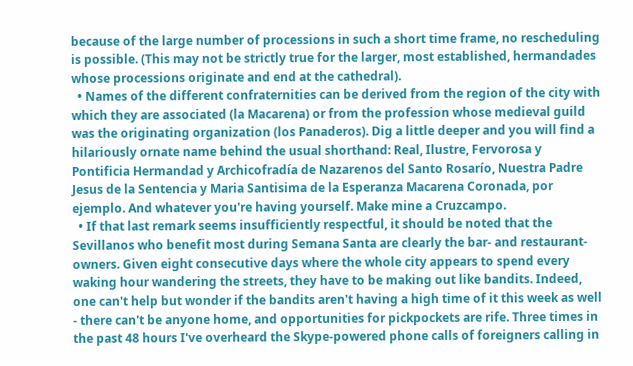because of the large number of processions in such a short time frame, no rescheduling is possible. (This may not be strictly true for the larger, most established, hermandades whose processions originate and end at the cathedral).
  • Names of the different confraternities can be derived from the region of the city with which they are associated (la Macarena) or from the profession whose medieval guild was the originating organization (los Panaderos). Dig a little deeper and you will find a hilariously ornate name behind the usual shorthand: Real, Ilustre, Fervorosa y Pontificia Hermandad y Archicofradía de Nazarenos del Santo Rosarío, Nuestra Padre Jesus de la Sentencia y Maria Santisima de la Esperanza Macarena Coronada, por ejemplo. And whatever you're having yourself. Make mine a Cruzcampo.
  • If that last remark seems insufficiently respectful, it should be noted that the Sevillanos who benefit most during Semana Santa are clearly the bar- and restaurant-owners. Given eight consecutive days where the whole city appears to spend every waking hour wandering the streets, they have to be making out like bandits. Indeed, one can't help but wonder if the bandits aren't having a high time of it this week as well - there can't be anyone home, and opportunities for pickpockets are rife. Three times in the past 48 hours I've overheard the Skype-powered phone calls of foreigners calling in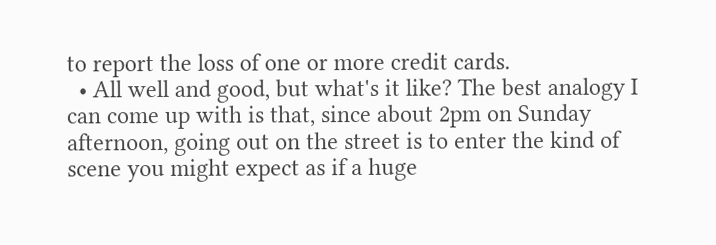to report the loss of one or more credit cards.
  • All well and good, but what's it like? The best analogy I can come up with is that, since about 2pm on Sunday afternoon, going out on the street is to enter the kind of scene you might expect as if a huge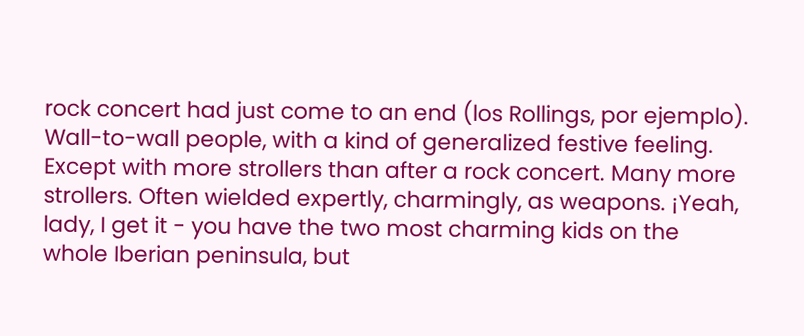rock concert had just come to an end (los Rollings, por ejemplo). Wall-to-wall people, with a kind of generalized festive feeling. Except with more strollers than after a rock concert. Many more strollers. Often wielded expertly, charmingly, as weapons. ¡Yeah, lady, I get it - you have the two most charming kids on the whole Iberian peninsula, but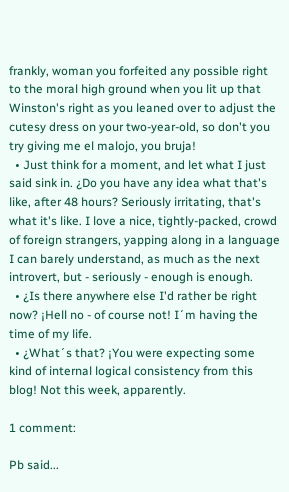frankly, woman you forfeited any possible right to the moral high ground when you lit up that Winston's right as you leaned over to adjust the cutesy dress on your two-year-old, so don't you try giving me el malojo, you bruja!
  • Just think for a moment, and let what I just said sink in. ¿Do you have any idea what that's like, after 48 hours? Seriously irritating, that's what it's like. I love a nice, tightly-packed, crowd of foreign strangers, yapping along in a language I can barely understand, as much as the next introvert, but - seriously - enough is enough.
  • ¿Is there anywhere else I'd rather be right now? ¡Hell no - of course not! I´m having the time of my life.
  • ¿What´s that? ¡You were expecting some kind of internal logical consistency from this blog! Not this week, apparently.

1 comment:

Pb said...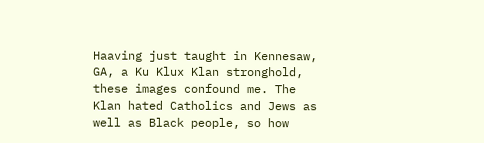Haaving just taught in Kennesaw, GA, a Ku Klux Klan stronghold, these images confound me. The Klan hated Catholics and Jews as well as Black people, so how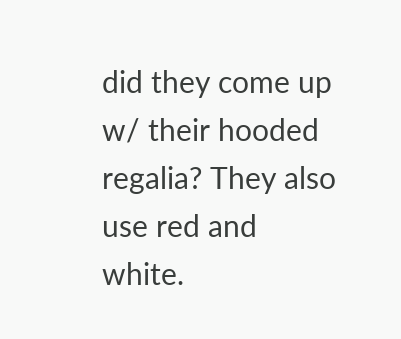did they come up w/ their hooded regalia? They also use red and white.